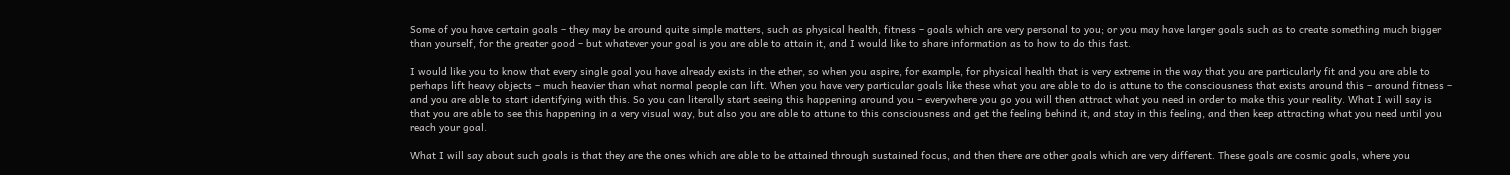Some of you have certain goals – they may be around quite simple matters, such as physical health, fitness – goals which are very personal to you; or you may have larger goals such as to create something much bigger than yourself, for the greater good – but whatever your goal is you are able to attain it, and I would like to share information as to how to do this fast.

I would like you to know that every single goal you have already exists in the ether, so when you aspire, for example, for physical health that is very extreme in the way that you are particularly fit and you are able to perhaps lift heavy objects – much heavier than what normal people can lift. When you have very particular goals like these what you are able to do is attune to the consciousness that exists around this – around fitness – and you are able to start identifying with this. So you can literally start seeing this happening around you – everywhere you go you will then attract what you need in order to make this your reality. What I will say is that you are able to see this happening in a very visual way, but also you are able to attune to this consciousness and get the feeling behind it, and stay in this feeling, and then keep attracting what you need until you reach your goal.

What I will say about such goals is that they are the ones which are able to be attained through sustained focus, and then there are other goals which are very different. These goals are cosmic goals, where you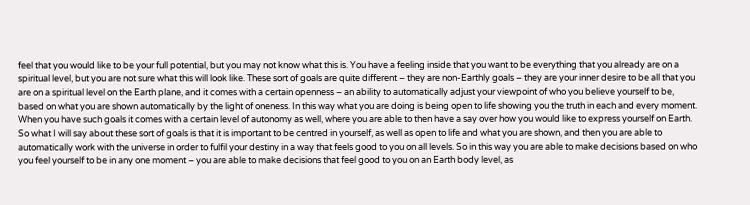feel that you would like to be your full potential, but you may not know what this is. You have a feeling inside that you want to be everything that you already are on a spiritual level, but you are not sure what this will look like. These sort of goals are quite different – they are non-Earthly goals – they are your inner desire to be all that you are on a spiritual level on the Earth plane, and it comes with a certain openness – an ability to automatically adjust your viewpoint of who you believe yourself to be, based on what you are shown automatically by the light of oneness. In this way what you are doing is being open to life showing you the truth in each and every moment. When you have such goals it comes with a certain level of autonomy as well, where you are able to then have a say over how you would like to express yourself on Earth. So what I will say about these sort of goals is that it is important to be centred in yourself, as well as open to life and what you are shown, and then you are able to automatically work with the universe in order to fulfil your destiny in a way that feels good to you on all levels. So in this way you are able to make decisions based on who you feel yourself to be in any one moment – you are able to make decisions that feel good to you on an Earth body level, as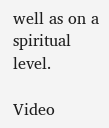well as on a spiritual level.

Video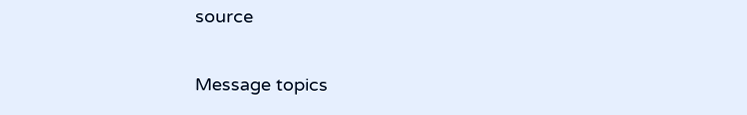source

Message topics